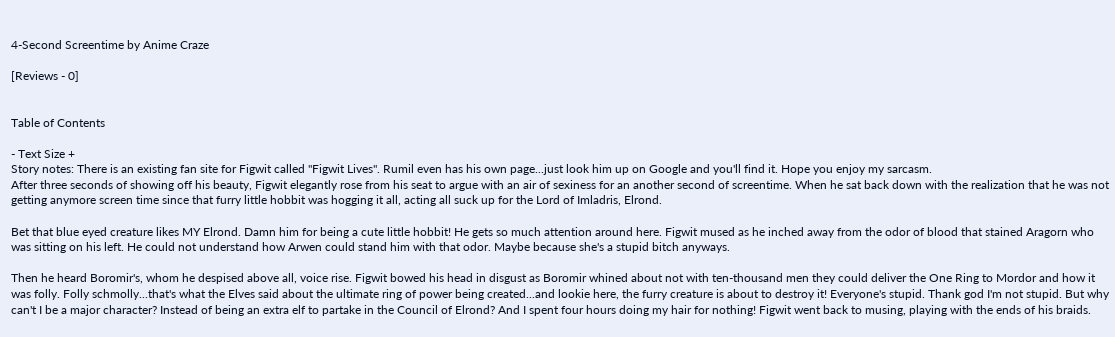4-Second Screentime by Anime Craze

[Reviews - 0]


Table of Contents

- Text Size +
Story notes: There is an existing fan site for Figwit called "Figwit Lives". Rumil even has his own page...just look him up on Google and you'll find it. Hope you enjoy my sarcasm.
After three seconds of showing off his beauty, Figwit elegantly rose from his seat to argue with an air of sexiness for an another second of screentime. When he sat back down with the realization that he was not getting anymore screen time since that furry little hobbit was hogging it all, acting all suck up for the Lord of Imladris, Elrond.

Bet that blue eyed creature likes MY Elrond. Damn him for being a cute little hobbit! He gets so much attention around here. Figwit mused as he inched away from the odor of blood that stained Aragorn who was sitting on his left. He could not understand how Arwen could stand him with that odor. Maybe because she's a stupid bitch anyways.

Then he heard Boromir's, whom he despised above all, voice rise. Figwit bowed his head in disgust as Boromir whined about not with ten-thousand men they could deliver the One Ring to Mordor and how it was folly. Folly schmolly...that's what the Elves said about the ultimate ring of power being created...and lookie here, the furry creature is about to destroy it! Everyone's stupid. Thank god I'm not stupid. But why can't I be a major character? Instead of being an extra elf to partake in the Council of Elrond? And I spent four hours doing my hair for nothing! Figwit went back to musing, playing with the ends of his braids.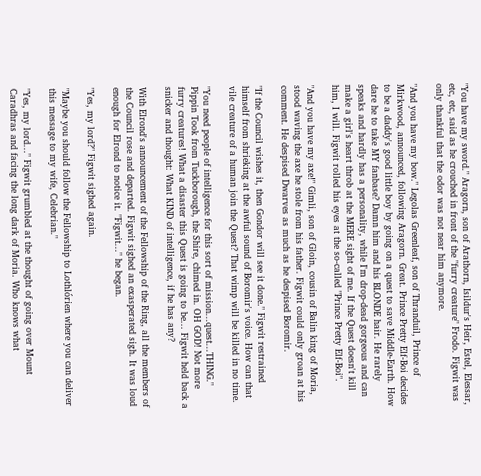"You have my sword." Aragorn, son of Arathorn, Isildur's Heir, Estel, Elessar, etc, etc, said as he crouched in front of the "furry creature" Frodo. Figwit was only thankful that the odor was not near him anymore.

"And you have my bow." Legolas Greenleaf, son of Thranduil, Prince of Mirkwood, announced, following Aragorn. Great. Prince Pretty Elf-Boi decides to be a daddy's good little boy by going on a quest to save Middle-Earth. How dare he to take MY fanbase? Damn him and his BLONDE hair. He rarely speaks and hardly has a personality, while I'm drop-dead gorgeous and can make a girl's heart throb at the MERE sight of me. If the Quest doesn't kill him, I will. Figwit rolled his eyes at the so-called "Prince Pretty Elf-Boi".

"And you have my axe!" Gimli, son of Gloin, cousin of Balin king of Moria, stood waving the axe he stole from his father. Figwit could only groan at his comment. He despised Dwarves as much as he despised Boromir.

"If the Council wishes it, then Gondor will see it done." Figwit restrained himself from shrieking at the awful sound of Boromir's voice. How can that vile creature of a human join the Quest? That wimp will be killed in no time.

"You need people of intelligence for this sort of mission...quest...THING." Pippin Took from Tuckborough, the Shire, chimed in. OH GOD! Not more furry creatures! What a disaster this Quest is going to be... Figwit held back a snicker and thought: What KIND of intelligence, if he has any?

With Elrond's announcement of the Fellowship of the Ring, all the members of the Council rose and departed. Figwit sighed an exasperated sigh. It was loud enough for Elrond to notice it. "Figwit..." he began.

"Yes, my lord?" Figwit sighed again.

"Maybe you should follow the Fellowship to Lothlórien where you can deliver this message to my wife, Celebrian."

"Yes, my lord..." Figwit grumbled at the thought of going over Mount Caradhras and facing the long dark of Moria. Who knows what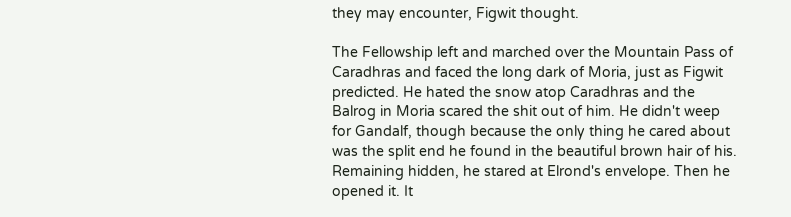they may encounter, Figwit thought.

The Fellowship left and marched over the Mountain Pass of Caradhras and faced the long dark of Moria, just as Figwit predicted. He hated the snow atop Caradhras and the Balrog in Moria scared the shit out of him. He didn't weep for Gandalf, though because the only thing he cared about was the split end he found in the beautiful brown hair of his. Remaining hidden, he stared at Elrond's envelope. Then he opened it. It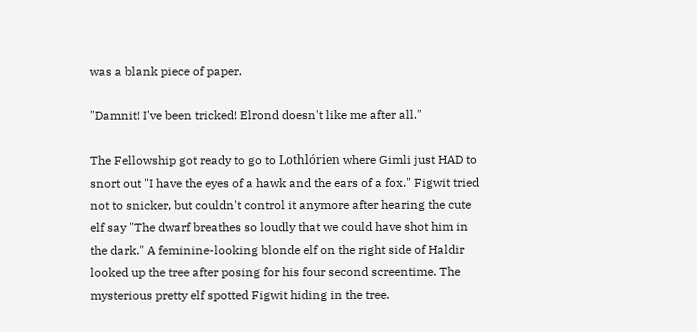was a blank piece of paper.

"Damnit! I've been tricked! Elrond doesn't like me after all."

The Fellowship got ready to go to Lothlórien where Gimli just HAD to snort out "I have the eyes of a hawk and the ears of a fox." Figwit tried not to snicker, but couldn't control it anymore after hearing the cute elf say "The dwarf breathes so loudly that we could have shot him in the dark." A feminine-looking blonde elf on the right side of Haldir looked up the tree after posing for his four second screentime. The mysterious pretty elf spotted Figwit hiding in the tree.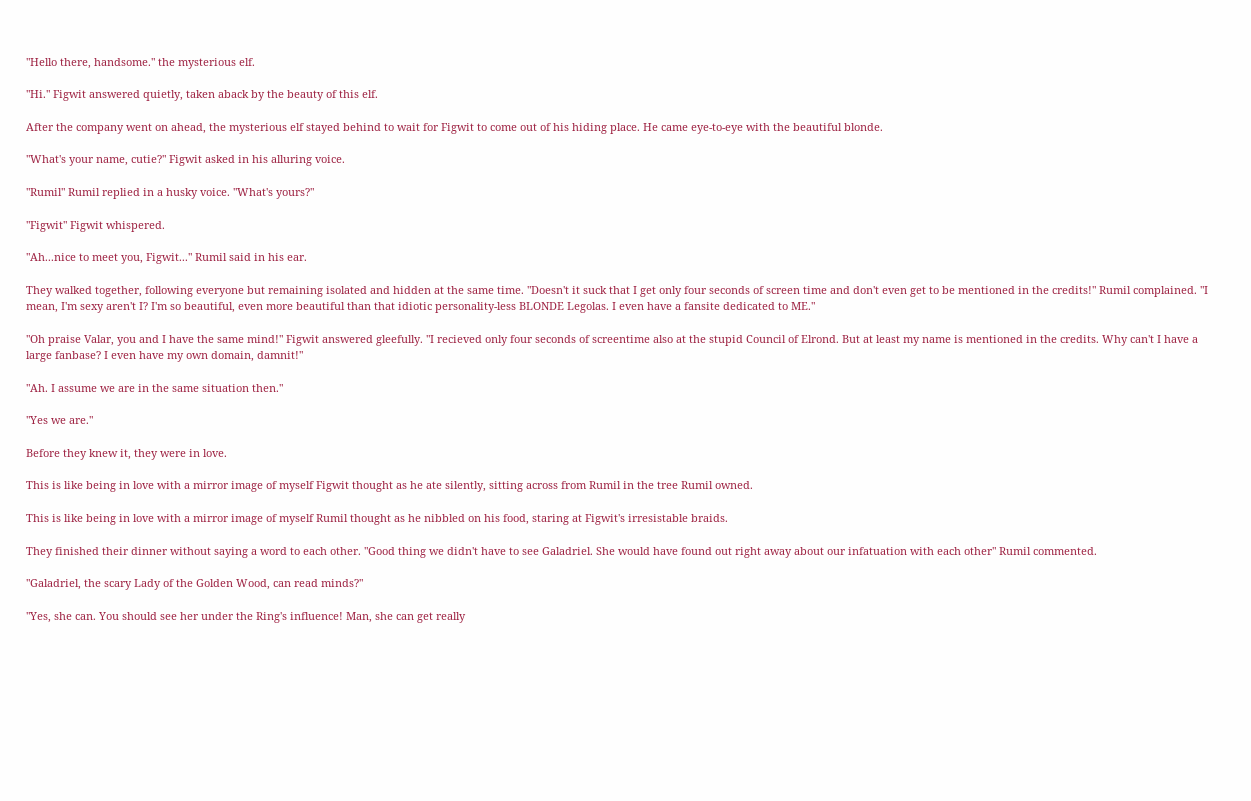"Hello there, handsome." the mysterious elf.

"Hi." Figwit answered quietly, taken aback by the beauty of this elf.

After the company went on ahead, the mysterious elf stayed behind to wait for Figwit to come out of his hiding place. He came eye-to-eye with the beautiful blonde.

"What's your name, cutie?" Figwit asked in his alluring voice.

"Rumil" Rumil replied in a husky voice. "What's yours?"

"Figwit" Figwit whispered.

"Ah...nice to meet you, Figwit..." Rumil said in his ear.

They walked together, following everyone but remaining isolated and hidden at the same time. "Doesn't it suck that I get only four seconds of screen time and don't even get to be mentioned in the credits!" Rumil complained. "I mean, I'm sexy aren't I? I'm so beautiful, even more beautiful than that idiotic personality-less BLONDE Legolas. I even have a fansite dedicated to ME."

"Oh praise Valar, you and I have the same mind!" Figwit answered gleefully. "I recieved only four seconds of screentime also at the stupid Council of Elrond. But at least my name is mentioned in the credits. Why can't I have a large fanbase? I even have my own domain, damnit!"

"Ah. I assume we are in the same situation then."

"Yes we are."

Before they knew it, they were in love.

This is like being in love with a mirror image of myself Figwit thought as he ate silently, sitting across from Rumil in the tree Rumil owned.

This is like being in love with a mirror image of myself Rumil thought as he nibbled on his food, staring at Figwit's irresistable braids.

They finished their dinner without saying a word to each other. "Good thing we didn't have to see Galadriel. She would have found out right away about our infatuation with each other" Rumil commented.

"Galadriel, the scary Lady of the Golden Wood, can read minds?"

"Yes, she can. You should see her under the Ring's influence! Man, she can get really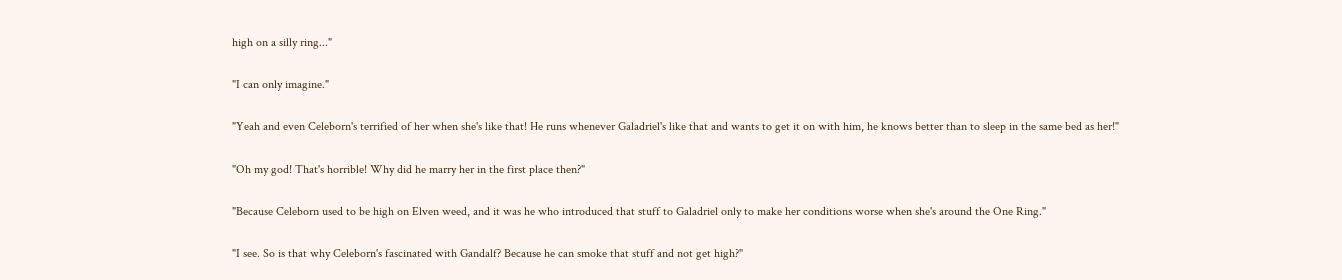high on a silly ring..."

"I can only imagine."

"Yeah and even Celeborn's terrified of her when she's like that! He runs whenever Galadriel's like that and wants to get it on with him, he knows better than to sleep in the same bed as her!"

"Oh my god! That's horrible! Why did he marry her in the first place then?"

"Because Celeborn used to be high on Elven weed, and it was he who introduced that stuff to Galadriel only to make her conditions worse when she's around the One Ring."

"I see. So is that why Celeborn's fascinated with Gandalf? Because he can smoke that stuff and not get high?"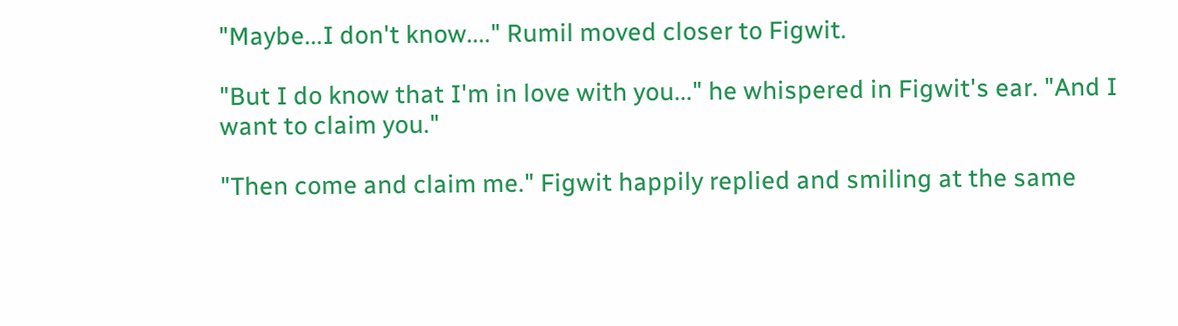"Maybe...I don't know...." Rumil moved closer to Figwit.

"But I do know that I'm in love with you..." he whispered in Figwit's ear. "And I want to claim you."

"Then come and claim me." Figwit happily replied and smiling at the same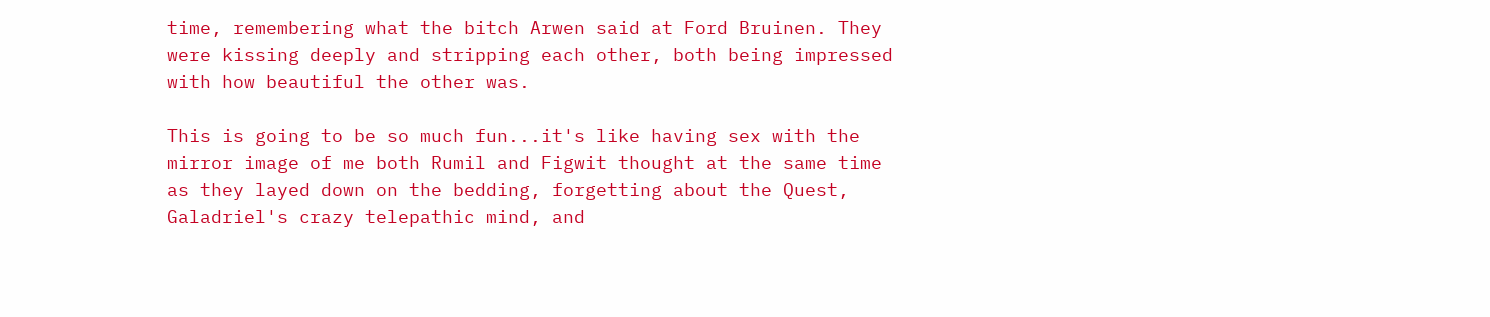time, remembering what the bitch Arwen said at Ford Bruinen. They were kissing deeply and stripping each other, both being impressed with how beautiful the other was.

This is going to be so much fun...it's like having sex with the mirror image of me both Rumil and Figwit thought at the same time as they layed down on the bedding, forgetting about the Quest, Galadriel's crazy telepathic mind, and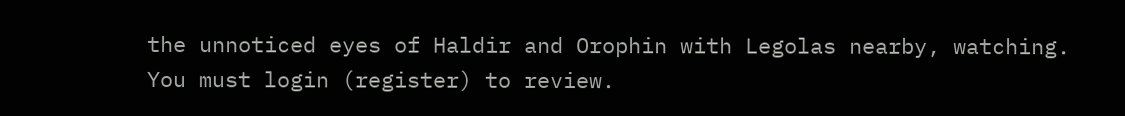the unnoticed eyes of Haldir and Orophin with Legolas nearby, watching.
You must login (register) to review.